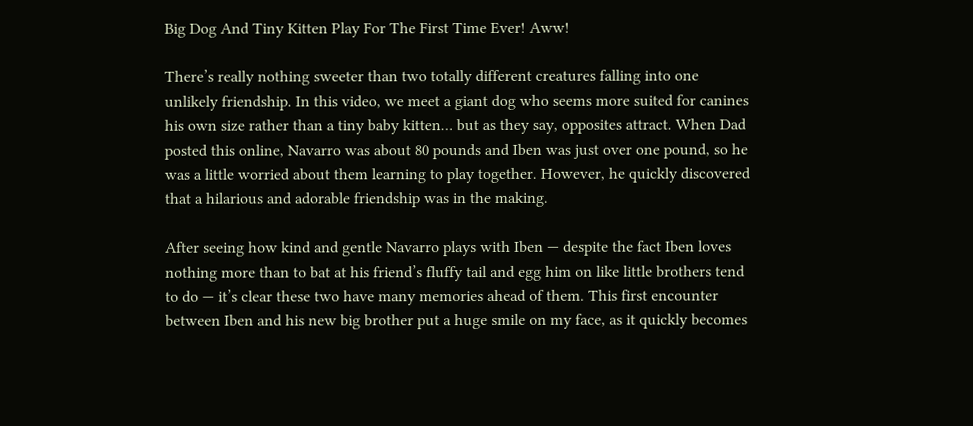Big Dog And Tiny Kitten Play For The First Time Ever! Aww!

There’s really nothing sweeter than two totally different creatures falling into one unlikely friendship. In this video, we meet a giant dog who seems more suited for canines his own size rather than a tiny baby kitten… but as they say, opposites attract. When Dad posted this online, Navarro was about 80 pounds and Iben was just over one pound, so he was a little worried about them learning to play together. However, he quickly discovered that a hilarious and adorable friendship was in the making.

After seeing how kind and gentle Navarro plays with Iben — despite the fact Iben loves nothing more than to bat at his friend’s fluffy tail and egg him on like little brothers tend to do — it’s clear these two have many memories ahead of them. This first encounter between Iben and his new big brother put a huge smile on my face, as it quickly becomes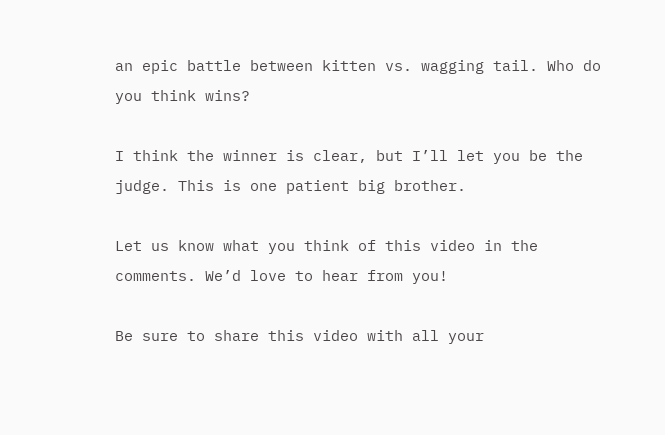an epic battle between kitten vs. wagging tail. Who do you think wins?

I think the winner is clear, but I’ll let you be the judge. This is one patient big brother.

Let us know what you think of this video in the comments. We’d love to hear from you!

Be sure to share this video with all your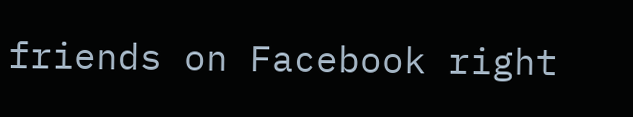friends on Facebook right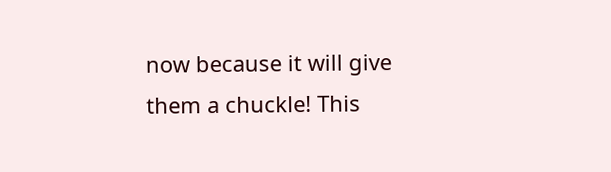now because it will give them a chuckle! This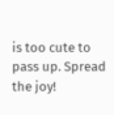is too cute to pass up. Spread the joy!